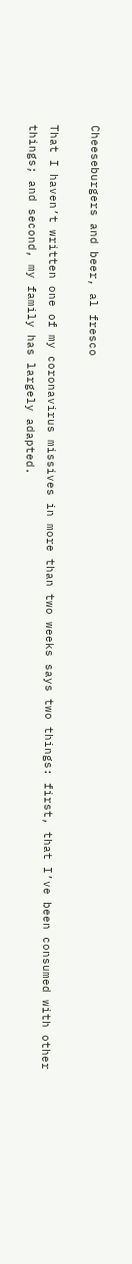Cheeseburgers and beer, al fresco

That I haven’t written one of my coronavirus missives in more than two weeks says two things: first, that I’ve been consumed with other things; and second, my family has largely adapted.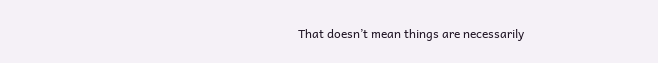That doesn’t mean things are necessarily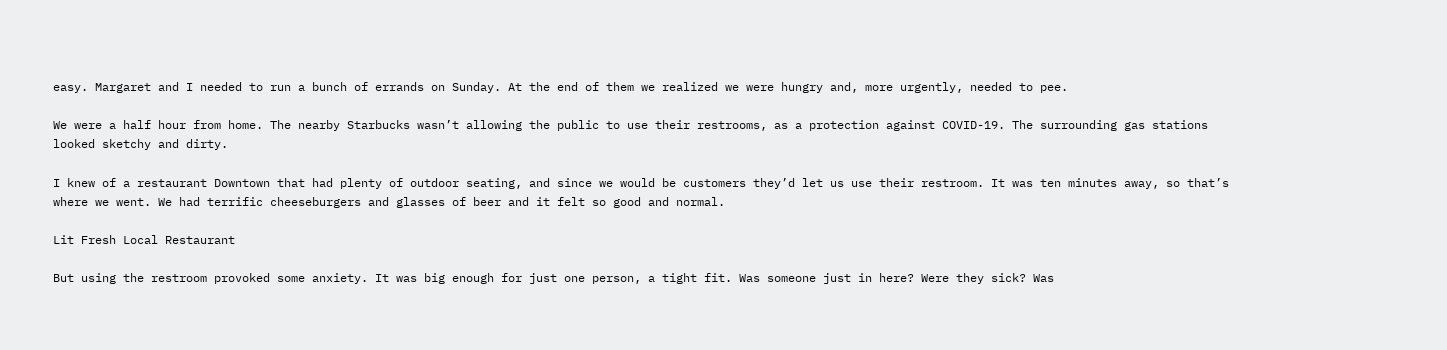easy. Margaret and I needed to run a bunch of errands on Sunday. At the end of them we realized we were hungry and, more urgently, needed to pee.

We were a half hour from home. The nearby Starbucks wasn’t allowing the public to use their restrooms, as a protection against COVID-19. The surrounding gas stations looked sketchy and dirty.

I knew of a restaurant Downtown that had plenty of outdoor seating, and since we would be customers they’d let us use their restroom. It was ten minutes away, so that’s where we went. We had terrific cheeseburgers and glasses of beer and it felt so good and normal.

Lit Fresh Local Restaurant

But using the restroom provoked some anxiety. It was big enough for just one person, a tight fit. Was someone just in here? Were they sick? Was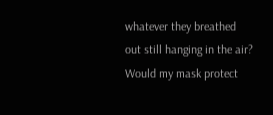whatever they breathed out still hanging in the air? Would my mask protect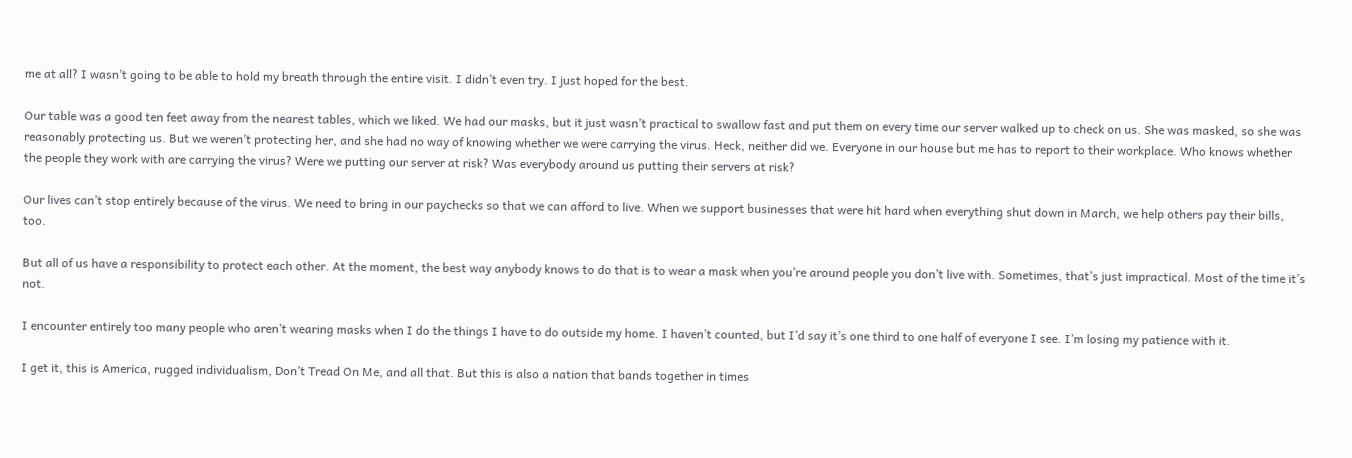me at all? I wasn’t going to be able to hold my breath through the entire visit. I didn’t even try. I just hoped for the best.

Our table was a good ten feet away from the nearest tables, which we liked. We had our masks, but it just wasn’t practical to swallow fast and put them on every time our server walked up to check on us. She was masked, so she was reasonably protecting us. But we weren’t protecting her, and she had no way of knowing whether we were carrying the virus. Heck, neither did we. Everyone in our house but me has to report to their workplace. Who knows whether the people they work with are carrying the virus? Were we putting our server at risk? Was everybody around us putting their servers at risk?

Our lives can’t stop entirely because of the virus. We need to bring in our paychecks so that we can afford to live. When we support businesses that were hit hard when everything shut down in March, we help others pay their bills, too.

But all of us have a responsibility to protect each other. At the moment, the best way anybody knows to do that is to wear a mask when you’re around people you don’t live with. Sometimes, that’s just impractical. Most of the time it’s not.

I encounter entirely too many people who aren’t wearing masks when I do the things I have to do outside my home. I haven’t counted, but I’d say it’s one third to one half of everyone I see. I’m losing my patience with it.

I get it, this is America, rugged individualism, Don’t Tread On Me, and all that. But this is also a nation that bands together in times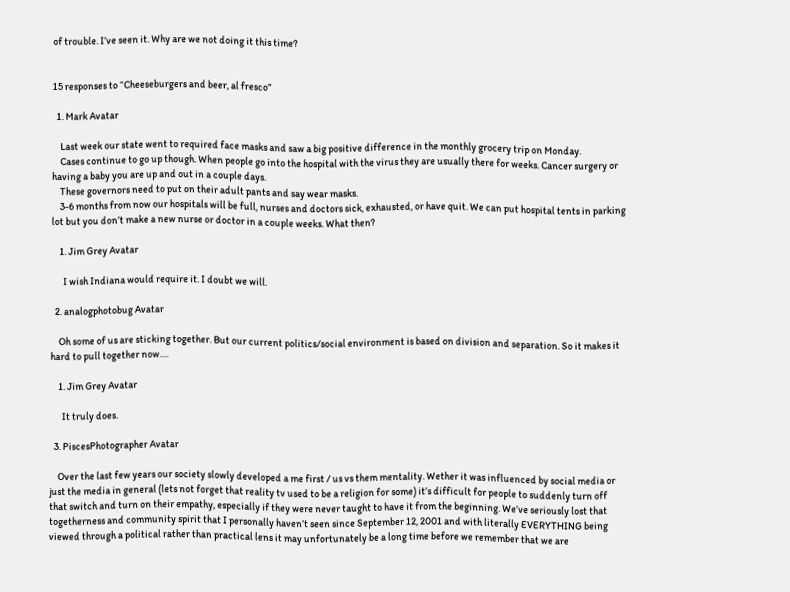of trouble. I’ve seen it. Why are we not doing it this time?


15 responses to “Cheeseburgers and beer, al fresco”

  1. Mark Avatar

    Last week our state went to required face masks and saw a big positive difference in the monthly grocery trip on Monday.
    Cases continue to go up though. When people go into the hospital with the virus they are usually there for weeks. Cancer surgery or having a baby you are up and out in a couple days.
    These governors need to put on their adult pants and say wear masks.
    3-6 months from now our hospitals will be full, nurses and doctors sick, exhausted, or have quit. We can put hospital tents in parking lot but you don’t make a new nurse or doctor in a couple weeks. What then?

    1. Jim Grey Avatar

      I wish Indiana would require it. I doubt we will.

  2. analogphotobug Avatar

    Oh some of us are sticking together. But our current politics/social environment is based on division and separation. So it makes it hard to pull together now….

    1. Jim Grey Avatar

      It truly does.

  3. PiscesPhotographer Avatar

    Over the last few years our society slowly developed a me first / us vs them mentality. Wether it was influenced by social media or just the media in general (lets not forget that reality tv used to be a religion for some) it’s difficult for people to suddenly turn off that switch and turn on their empathy, especially if they were never taught to have it from the beginning. We’ve seriously lost that togetherness and community spirit that I personally haven’t seen since September 12, 2001 and with literally EVERYTHING being viewed through a political rather than practical lens it may unfortunately be a long time before we remember that we are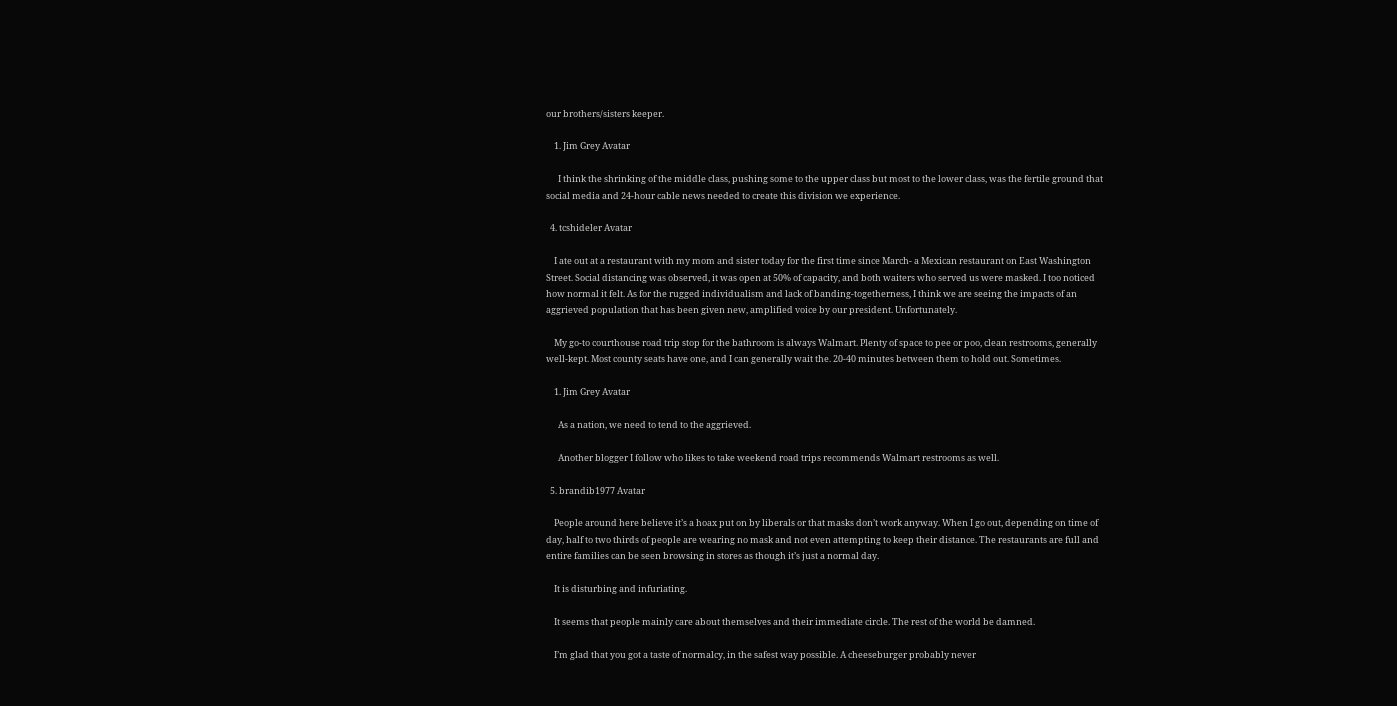our brothers/sisters keeper.

    1. Jim Grey Avatar

      I think the shrinking of the middle class, pushing some to the upper class but most to the lower class, was the fertile ground that social media and 24-hour cable news needed to create this division we experience.

  4. tcshideler Avatar

    I ate out at a restaurant with my mom and sister today for the first time since March- a Mexican restaurant on East Washington Street. Social distancing was observed, it was open at 50% of capacity, and both waiters who served us were masked. I too noticed how normal it felt. As for the rugged individualism and lack of banding-togetherness, I think we are seeing the impacts of an aggrieved population that has been given new, amplified voice by our president. Unfortunately.

    My go-to courthouse road trip stop for the bathroom is always Walmart. Plenty of space to pee or poo, clean restrooms, generally well-kept. Most county seats have one, and I can generally wait the. 20-40 minutes between them to hold out. Sometimes.

    1. Jim Grey Avatar

      As a nation, we need to tend to the aggrieved.

      Another blogger I follow who likes to take weekend road trips recommends Walmart restrooms as well.

  5. brandib1977 Avatar

    People around here believe it’s a hoax put on by liberals or that masks don’t work anyway. When I go out, depending on time of day, half to two thirds of people are wearing no mask and not even attempting to keep their distance. The restaurants are full and entire families can be seen browsing in stores as though it’s just a normal day.

    It is disturbing and infuriating.

    It seems that people mainly care about themselves and their immediate circle. The rest of the world be damned.

    I’m glad that you got a taste of normalcy, in the safest way possible. A cheeseburger probably never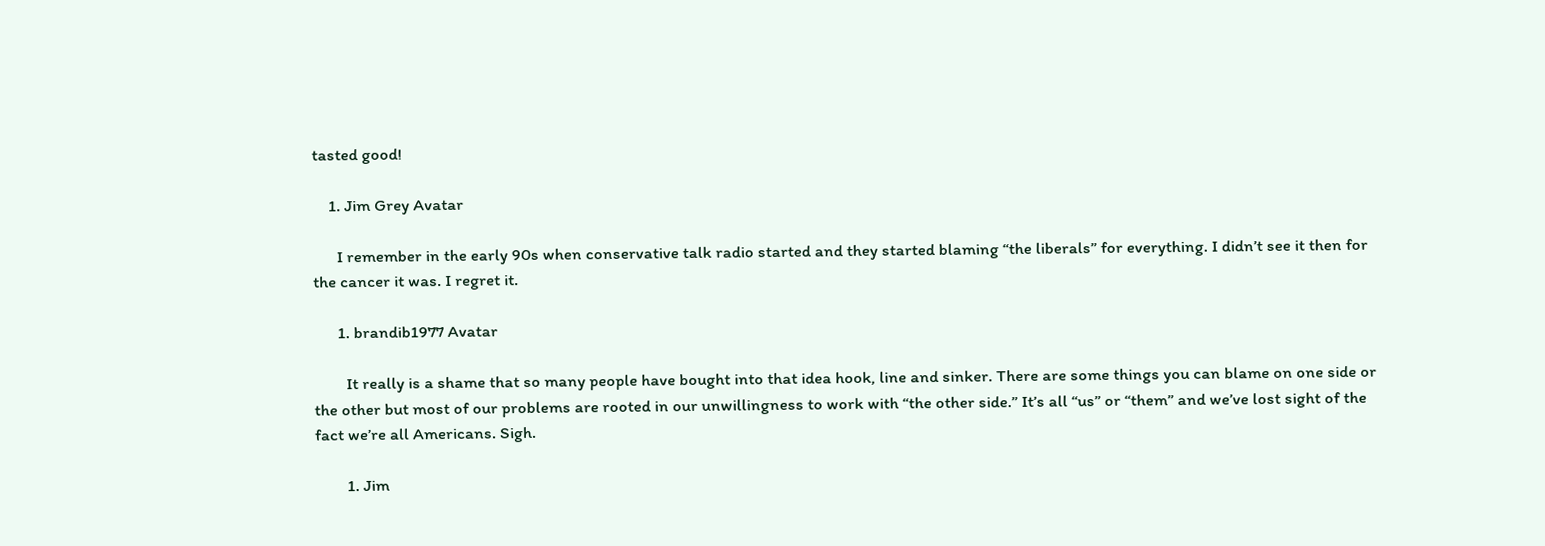tasted good!

    1. Jim Grey Avatar

      I remember in the early 90s when conservative talk radio started and they started blaming “the liberals” for everything. I didn’t see it then for the cancer it was. I regret it.

      1. brandib1977 Avatar

        It really is a shame that so many people have bought into that idea hook, line and sinker. There are some things you can blame on one side or the other but most of our problems are rooted in our unwillingness to work with “the other side.” It’s all “us” or “them” and we’ve lost sight of the fact we’re all Americans. Sigh.

        1. Jim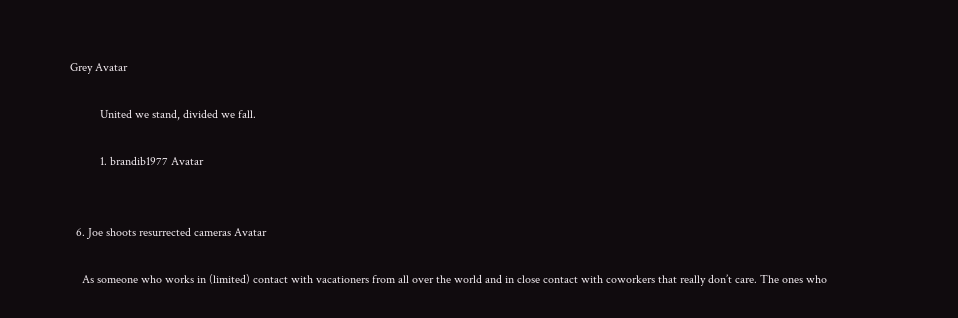Grey Avatar

          United we stand, divided we fall.

          1. brandib1977 Avatar


  6. Joe shoots resurrected cameras Avatar

    As someone who works in (limited) contact with vacationers from all over the world and in close contact with coworkers that really don’t care. The ones who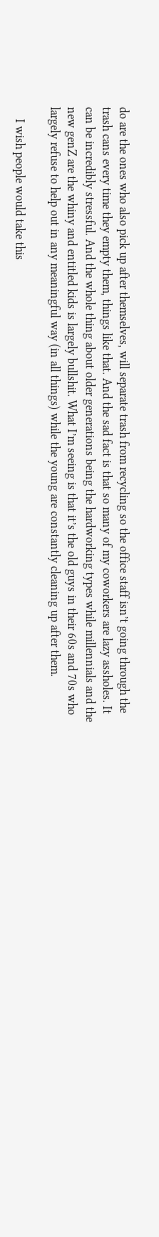do are the ones who also pick up after themselves, will separate trash from recycling so the office staff isn’t going through the trash cans every time they empty them, things like that. And the sad fact is that so many of my coworkers are lazy assholes. It can be incredibly stressful. And the whole thing about older generations being the hardworking types while millennials and the new genZ are the whiny and entitled kids is largely bullshit. What I’m seeing is that it’s the old guys in their 60s and 70s who largely refuse to help out in any meaningful way (in all things) while the young are constantly cleaning up after them.

    I wish people would take this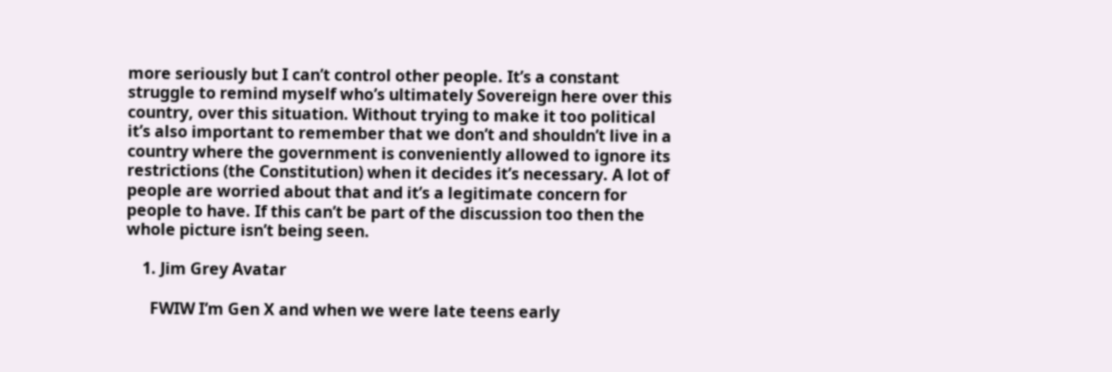more seriously but I can’t control other people. It’s a constant struggle to remind myself who’s ultimately Sovereign here over this country, over this situation. Without trying to make it too political it’s also important to remember that we don’t and shouldn’t live in a country where the government is conveniently allowed to ignore its restrictions (the Constitution) when it decides it’s necessary. A lot of people are worried about that and it’s a legitimate concern for people to have. If this can’t be part of the discussion too then the whole picture isn’t being seen.

    1. Jim Grey Avatar

      FWIW I’m Gen X and when we were late teens early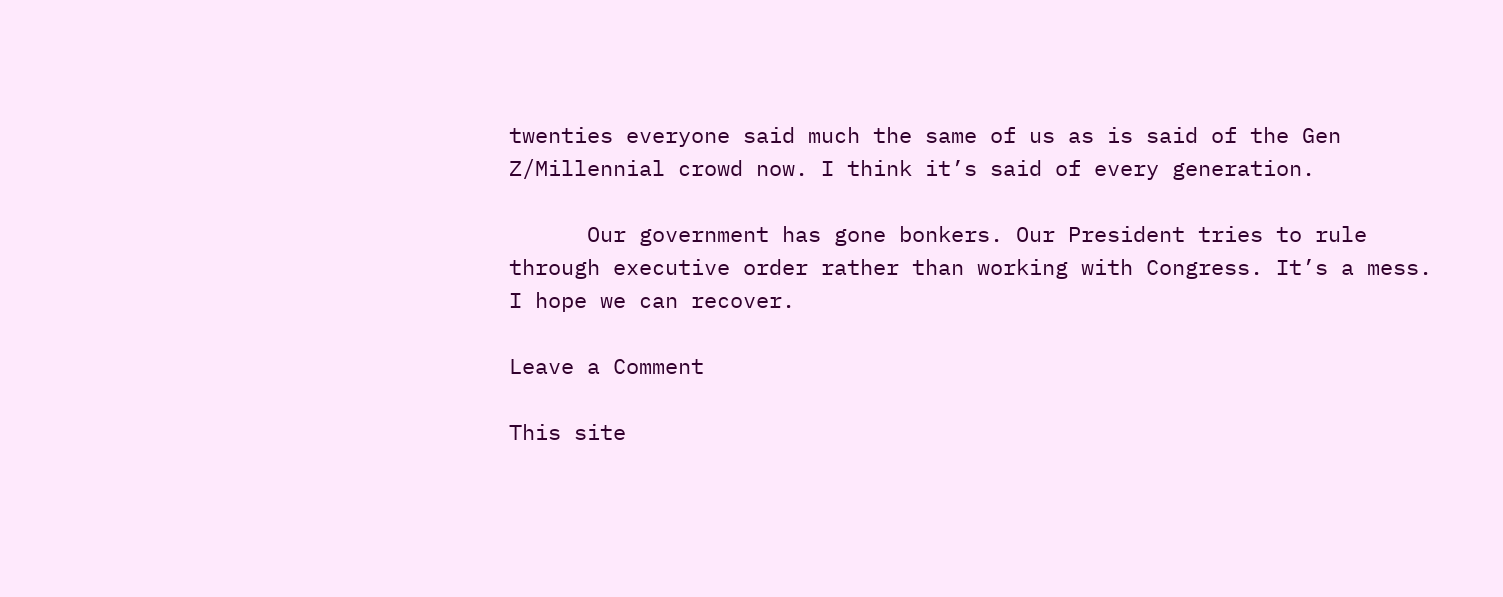twenties everyone said much the same of us as is said of the Gen Z/Millennial crowd now. I think it’s said of every generation.

      Our government has gone bonkers. Our President tries to rule through executive order rather than working with Congress. It’s a mess. I hope we can recover.

Leave a Comment

This site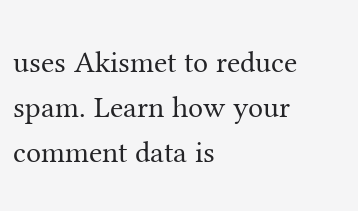uses Akismet to reduce spam. Learn how your comment data is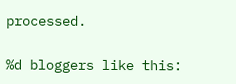processed.

%d bloggers like this: